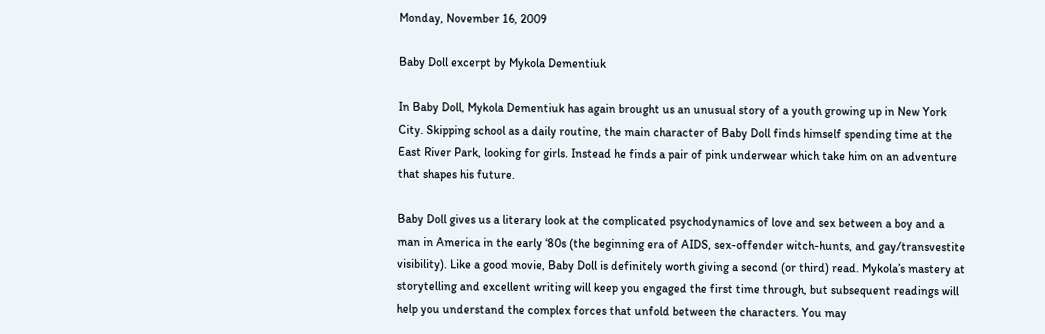Monday, November 16, 2009

Baby Doll excerpt by Mykola Dementiuk

In Baby Doll, Mykola Dementiuk has again brought us an unusual story of a youth growing up in New York City. Skipping school as a daily routine, the main character of Baby Doll finds himself spending time at the East River Park, looking for girls. Instead he finds a pair of pink underwear which take him on an adventure that shapes his future.

Baby Doll gives us a literary look at the complicated psychodynamics of love and sex between a boy and a man in America in the early ‘80s (the beginning era of AIDS, sex-offender witch-hunts, and gay/transvestite visibility). Like a good movie, Baby Doll is definitely worth giving a second (or third) read. Mykola’s mastery at storytelling and excellent writing will keep you engaged the first time through, but subsequent readings will help you understand the complex forces that unfold between the characters. You may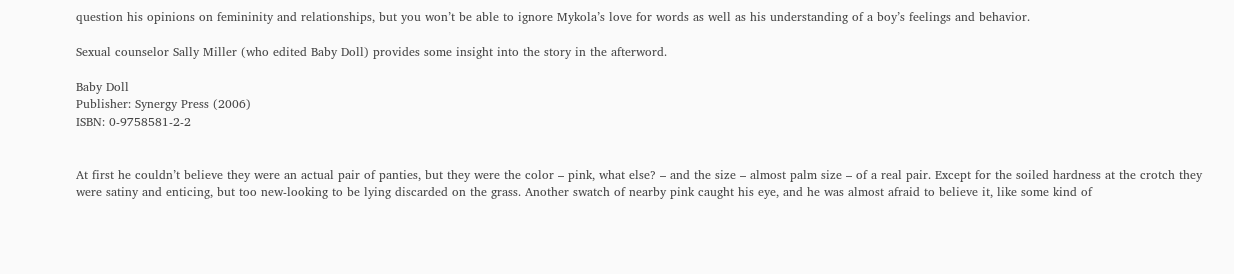question his opinions on femininity and relationships, but you won’t be able to ignore Mykola’s love for words as well as his understanding of a boy’s feelings and behavior.

Sexual counselor Sally Miller (who edited Baby Doll) provides some insight into the story in the afterword.

Baby Doll
Publisher: Synergy Press (2006)
ISBN: 0-9758581-2-2


At first he couldn’t believe they were an actual pair of panties, but they were the color – pink, what else? – and the size – almost palm size – of a real pair. Except for the soiled hardness at the crotch they were satiny and enticing, but too new-looking to be lying discarded on the grass. Another swatch of nearby pink caught his eye, and he was almost afraid to believe it, like some kind of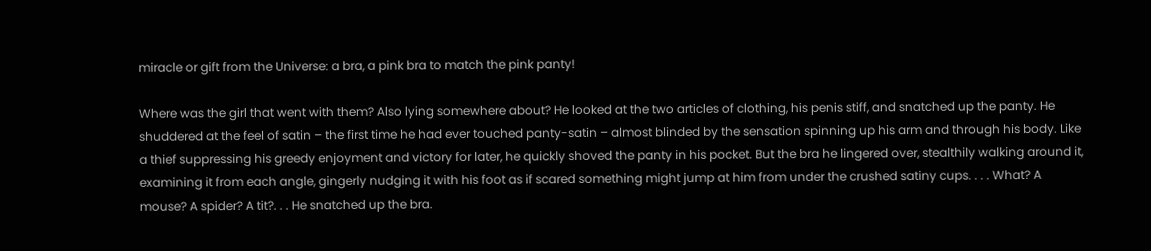miracle or gift from the Universe: a bra, a pink bra to match the pink panty!

Where was the girl that went with them? Also lying somewhere about? He looked at the two articles of clothing, his penis stiff, and snatched up the panty. He shuddered at the feel of satin – the first time he had ever touched panty-satin – almost blinded by the sensation spinning up his arm and through his body. Like a thief suppressing his greedy enjoyment and victory for later, he quickly shoved the panty in his pocket. But the bra he lingered over, stealthily walking around it, examining it from each angle, gingerly nudging it with his foot as if scared something might jump at him from under the crushed satiny cups. . . . What? A mouse? A spider? A tit?. . . He snatched up the bra.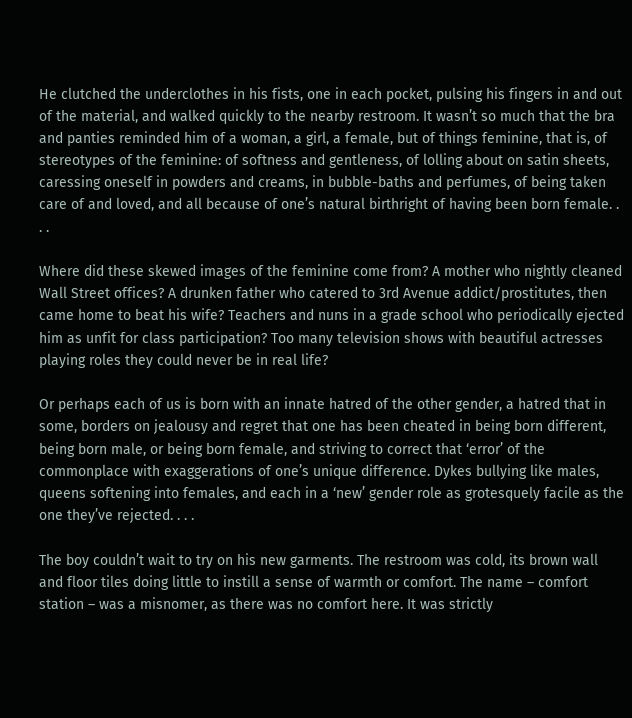He clutched the underclothes in his fists, one in each pocket, pulsing his fingers in and out of the material, and walked quickly to the nearby restroom. It wasn’t so much that the bra and panties reminded him of a woman, a girl, a female, but of things feminine, that is, of stereotypes of the feminine: of softness and gentleness, of lolling about on satin sheets, caressing oneself in powders and creams, in bubble-baths and perfumes, of being taken care of and loved, and all because of one’s natural birthright of having been born female. . . .

Where did these skewed images of the feminine come from? A mother who nightly cleaned Wall Street offices? A drunken father who catered to 3rd Avenue addict/prostitutes, then came home to beat his wife? Teachers and nuns in a grade school who periodically ejected him as unfit for class participation? Too many television shows with beautiful actresses playing roles they could never be in real life?

Or perhaps each of us is born with an innate hatred of the other gender, a hatred that in some, borders on jealousy and regret that one has been cheated in being born different, being born male, or being born female, and striving to correct that ‘error’ of the commonplace with exaggerations of one’s unique difference. Dykes bullying like males, queens softening into females, and each in a ‘new’ gender role as grotesquely facile as the one they’ve rejected. . . .

The boy couldn’t wait to try on his new garments. The restroom was cold, its brown wall and floor tiles doing little to instill a sense of warmth or comfort. The name – comfort station – was a misnomer, as there was no comfort here. It was strictly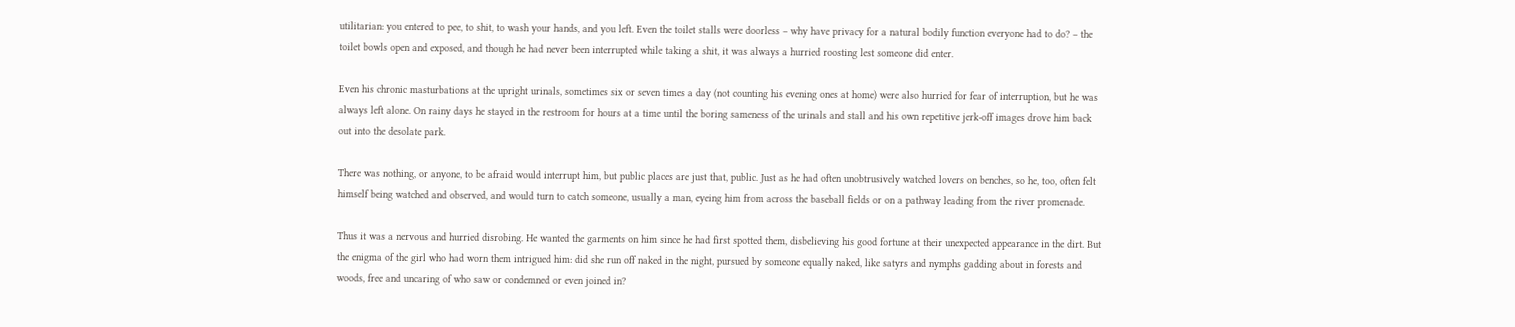utilitarian: you entered to pee, to shit, to wash your hands, and you left. Even the toilet stalls were doorless – why have privacy for a natural bodily function everyone had to do? – the toilet bowls open and exposed, and though he had never been interrupted while taking a shit, it was always a hurried roosting lest someone did enter.

Even his chronic masturbations at the upright urinals, sometimes six or seven times a day (not counting his evening ones at home) were also hurried for fear of interruption, but he was always left alone. On rainy days he stayed in the restroom for hours at a time until the boring sameness of the urinals and stall and his own repetitive jerk-off images drove him back out into the desolate park.

There was nothing, or anyone, to be afraid would interrupt him, but public places are just that, public. Just as he had often unobtrusively watched lovers on benches, so he, too, often felt himself being watched and observed, and would turn to catch someone, usually a man, eyeing him from across the baseball fields or on a pathway leading from the river promenade.

Thus it was a nervous and hurried disrobing. He wanted the garments on him since he had first spotted them, disbelieving his good fortune at their unexpected appearance in the dirt. But the enigma of the girl who had worn them intrigued him: did she run off naked in the night, pursued by someone equally naked, like satyrs and nymphs gadding about in forests and woods, free and uncaring of who saw or condemned or even joined in?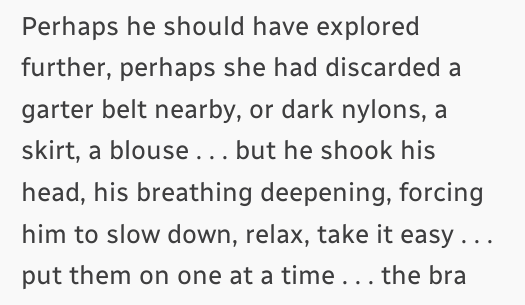Perhaps he should have explored further, perhaps she had discarded a garter belt nearby, or dark nylons, a skirt, a blouse . . . but he shook his head, his breathing deepening, forcing him to slow down, relax, take it easy . . . put them on one at a time . . . the bra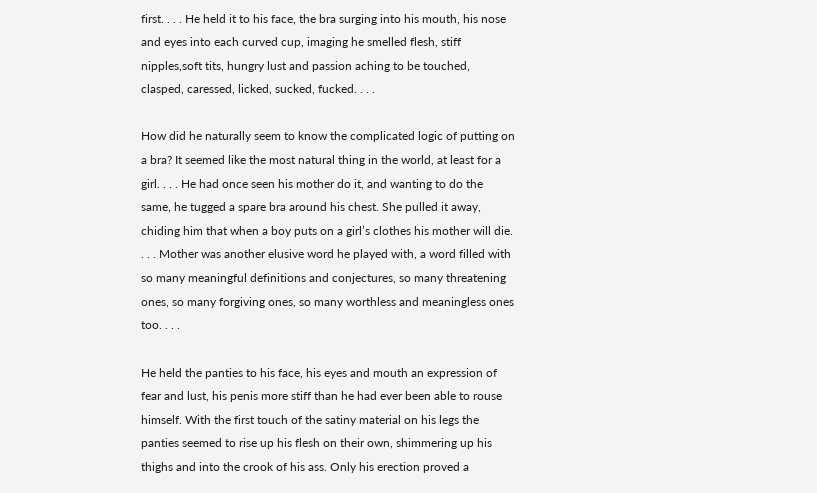first. . . . He held it to his face, the bra surging into his mouth, his nose and eyes into each curved cup, imaging he smelled flesh, stiff nipples,soft tits, hungry lust and passion aching to be touched, clasped, caressed, licked, sucked, fucked. . . .

How did he naturally seem to know the complicated logic of putting on a bra? It seemed like the most natural thing in the world, at least for a girl. . . . He had once seen his mother do it, and wanting to do the same, he tugged a spare bra around his chest. She pulled it away, chiding him that when a boy puts on a girl’s clothes his mother will die. . . . Mother was another elusive word he played with, a word filled with so many meaningful definitions and conjectures, so many threatening ones, so many forgiving ones, so many worthless and meaningless ones too. . . .

He held the panties to his face, his eyes and mouth an expression of fear and lust, his penis more stiff than he had ever been able to rouse himself. With the first touch of the satiny material on his legs the panties seemed to rise up his flesh on their own, shimmering up his thighs and into the crook of his ass. Only his erection proved a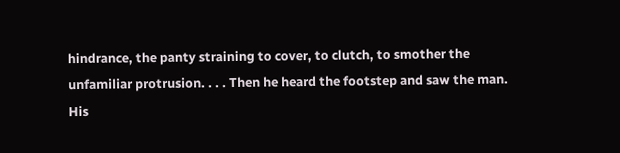hindrance, the panty straining to cover, to clutch, to smother the unfamiliar protrusion. . . . Then he heard the footstep and saw the man. His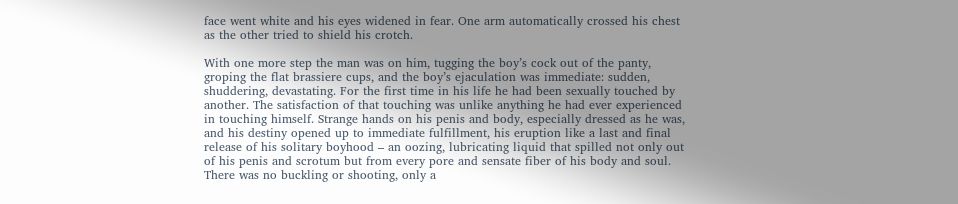face went white and his eyes widened in fear. One arm automatically crossed his chest as the other tried to shield his crotch.

With one more step the man was on him, tugging the boy’s cock out of the panty, groping the flat brassiere cups, and the boy’s ejaculation was immediate: sudden, shuddering, devastating. For the first time in his life he had been sexually touched by another. The satisfaction of that touching was unlike anything he had ever experienced in touching himself. Strange hands on his penis and body, especially dressed as he was, and his destiny opened up to immediate fulfillment, his eruption like a last and final release of his solitary boyhood – an oozing, lubricating liquid that spilled not only out of his penis and scrotum but from every pore and sensate fiber of his body and soul. There was no buckling or shooting, only a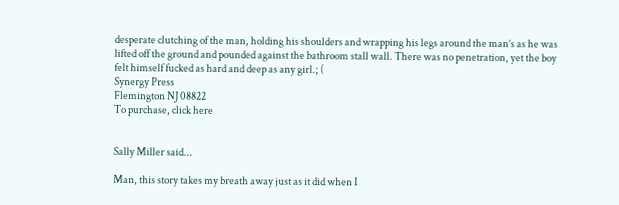desperate clutching of the man, holding his shoulders and wrapping his legs around the man’s as he was lifted off the ground and pounded against the bathroom stall wall. There was no penetration, yet the boy felt himself fucked as hard and deep as any girl.; (
Synergy Press
Flemington NJ 08822
To purchase, click here


Sally Miller said...

Man, this story takes my breath away just as it did when I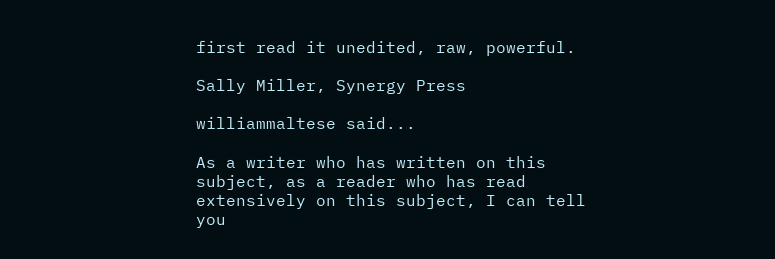first read it unedited, raw, powerful.

Sally Miller, Synergy Press

williammaltese said...

As a writer who has written on this subject, as a reader who has read extensively on this subject, I can tell you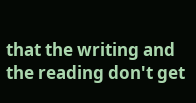that the writing and the reading don't get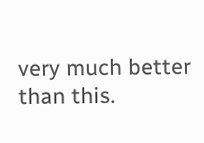very much better than this.